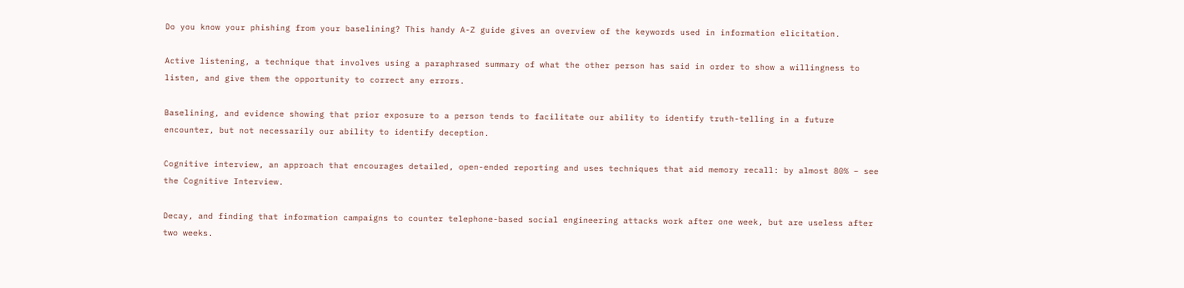Do you know your phishing from your baselining? This handy A-Z guide gives an overview of the keywords used in information elicitation.

Active listening, a technique that involves using a paraphrased summary of what the other person has said in order to show a willingness to listen, and give them the opportunity to correct any errors.

Baselining, and evidence showing that prior exposure to a person tends to facilitate our ability to identify truth-telling in a future encounter, but not necessarily our ability to identify deception.

Cognitive interview, an approach that encourages detailed, open-ended reporting and uses techniques that aid memory recall: by almost 80% – see the Cognitive Interview.

Decay, and finding that information campaigns to counter telephone-based social engineering attacks work after one week, but are useless after two weeks.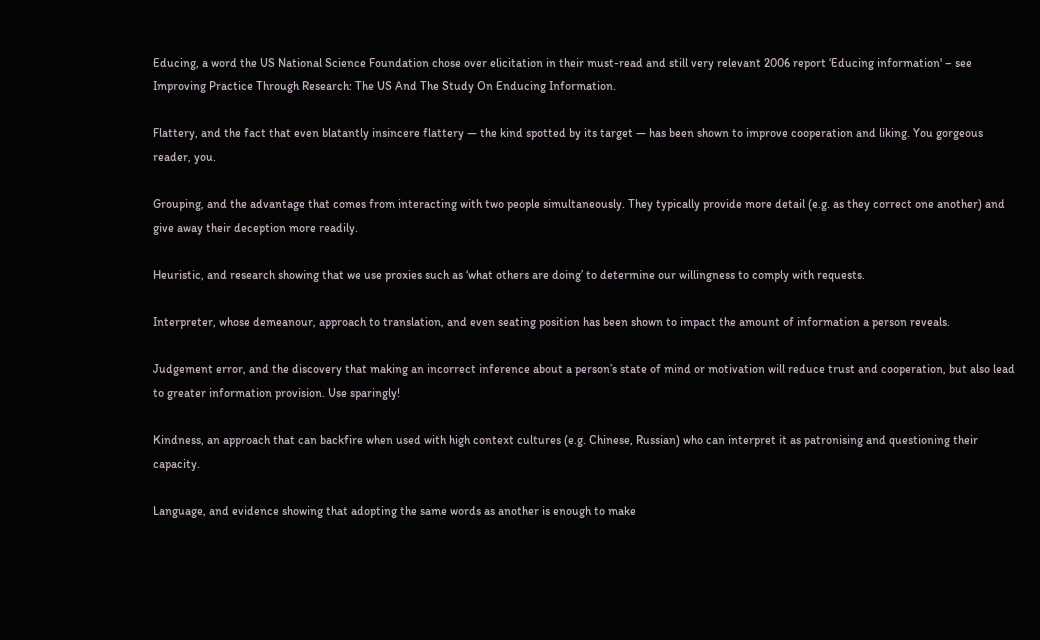Educing, a word the US National Science Foundation chose over elicitation in their must-read and still very relevant 2006 report ‘Educing information' – see Improving Practice Through Research: The US And The Study On Enducing Information.

Flattery, and the fact that even blatantly insincere flattery — the kind spotted by its target — has been shown to improve cooperation and liking. You gorgeous reader, you.

Grouping, and the advantage that comes from interacting with two people simultaneously. They typically provide more detail (e.g. as they correct one another) and give away their deception more readily.

Heuristic, and research showing that we use proxies such as ‘what others are doing’ to determine our willingness to comply with requests.

Interpreter, whose demeanour, approach to translation, and even seating position has been shown to impact the amount of information a person reveals.

Judgement error, and the discovery that making an incorrect inference about a person’s state of mind or motivation will reduce trust and cooperation, but also lead to greater information provision. Use sparingly!

Kindness, an approach that can backfire when used with high context cultures (e.g. Chinese, Russian) who can interpret it as patronising and questioning their capacity.

Language, and evidence showing that adopting the same words as another is enough to make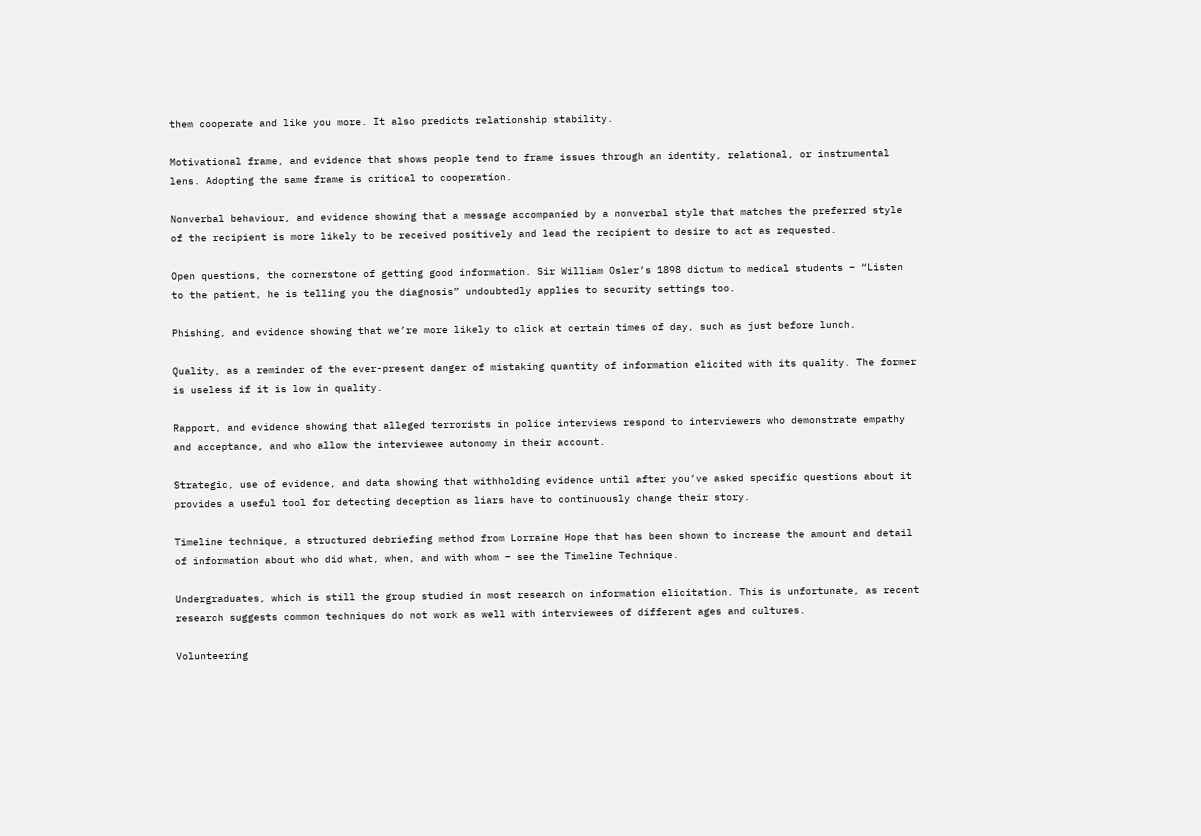them cooperate and like you more. It also predicts relationship stability.

Motivational frame, and evidence that shows people tend to frame issues through an identity, relational, or instrumental lens. Adopting the same frame is critical to cooperation.

Nonverbal behaviour, and evidence showing that a message accompanied by a nonverbal style that matches the preferred style of the recipient is more likely to be received positively and lead the recipient to desire to act as requested.

Open questions, the cornerstone of getting good information. Sir William Osler’s 1898 dictum to medical students – “Listen to the patient, he is telling you the diagnosis” undoubtedly applies to security settings too.

Phishing, and evidence showing that we’re more likely to click at certain times of day, such as just before lunch.

Quality, as a reminder of the ever-present danger of mistaking quantity of information elicited with its quality. The former is useless if it is low in quality.

Rapport, and evidence showing that alleged terrorists in police interviews respond to interviewers who demonstrate empathy and acceptance, and who allow the interviewee autonomy in their account.

Strategic, use of evidence, and data showing that withholding evidence until after you’ve asked specific questions about it provides a useful tool for detecting deception as liars have to continuously change their story.

Timeline technique, a structured debriefing method from Lorraine Hope that has been shown to increase the amount and detail of information about who did what, when, and with whom – see the Timeline Technique.

Undergraduates, which is still the group studied in most research on information elicitation. This is unfortunate, as recent research suggests common techniques do not work as well with interviewees of different ages and cultures.

Volunteering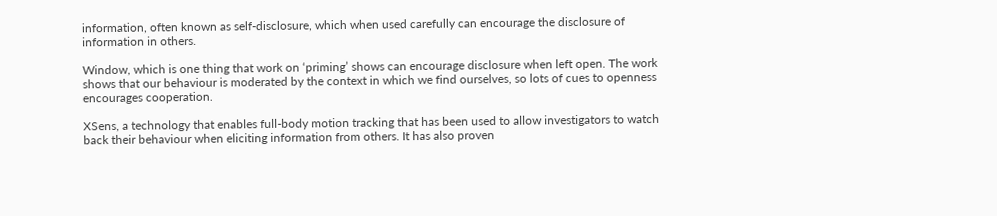information, often known as self-disclosure, which when used carefully can encourage the disclosure of information in others.

Window, which is one thing that work on ‘priming’ shows can encourage disclosure when left open. The work shows that our behaviour is moderated by the context in which we find ourselves, so lots of cues to openness encourages cooperation.

XSens, a technology that enables full-body motion tracking that has been used to allow investigators to watch back their behaviour when eliciting information from others. It has also proven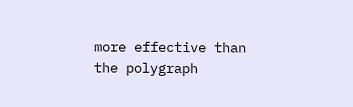more effective than the polygraph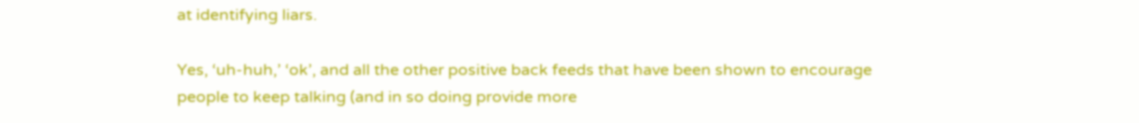at identifying liars.

Yes, ‘uh-huh,’ ‘ok’, and all the other positive back feeds that have been shown to encourage people to keep talking (and in so doing provide more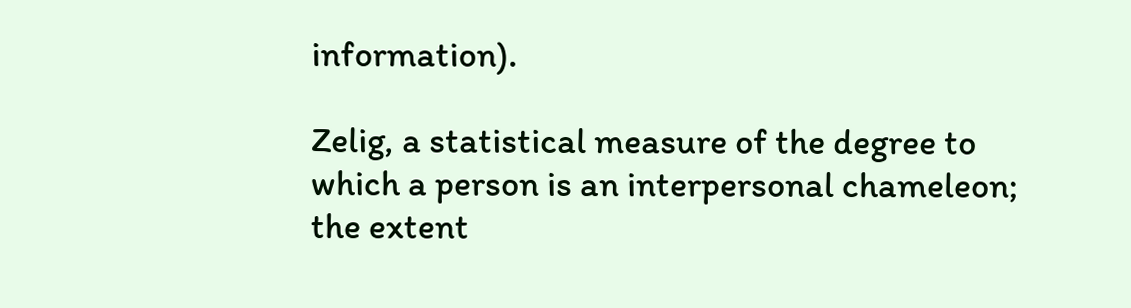information).

Zelig, a statistical measure of the degree to which a person is an interpersonal chameleon; the extent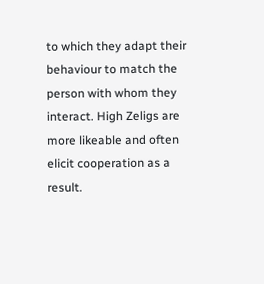to which they adapt their behaviour to match the person with whom they interact. High Zeligs are more likeable and often elicit cooperation as a result.